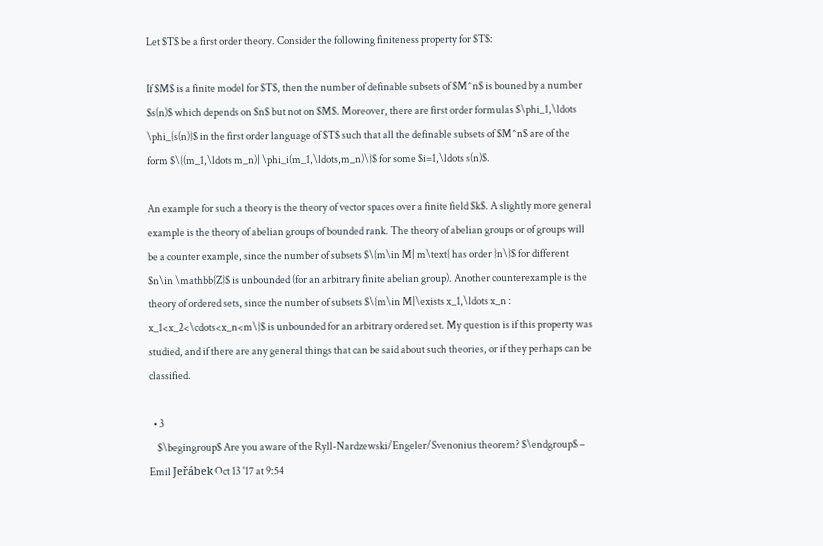Let $T$ be a first order theory. Consider the following finiteness property for $T$:

If $M$ is a finite model for $T$, then the number of definable subsets of $M^n$ is bouned by a number $s(n)$ which depends on $n$ but not on $M$. Moreover, there are first order formulas $\phi_1,\ldots \phi_{s(n)}$ in the first order language of $T$ such that all the definable subsets of $M^n$ are of the form $\{(m_1,\ldots m_n)| \phi_i(m_1,\ldots,m_n)\}$ for some $i=1,\ldots s(n)$.

An example for such a theory is the theory of vector spaces over a finite field $k$. A slightly more general example is the theory of abelian groups of bounded rank. The theory of abelian groups or of groups will be a counter example, since the number of subsets $\{m\in M| m\text{ has order }n\}$ for different $n\in \mathbb{Z}$ is unbounded (for an arbitrary finite abelian group). Another counterexample is the theory of ordered sets, since the number of subsets $\{m\in M|\exists x_1,\ldots x_n : x_1<x_2<\cdots<x_n<m\}$ is unbounded for an arbitrary ordered set. My question is if this property was studied, and if there are any general things that can be said about such theories, or if they perhaps can be classified.

  • 3
    $\begingroup$ Are you aware of the Ryll-Nardzewski/Engeler/Svenonius theorem? $\endgroup$ – Emil Jeřábek Oct 13 '17 at 9:54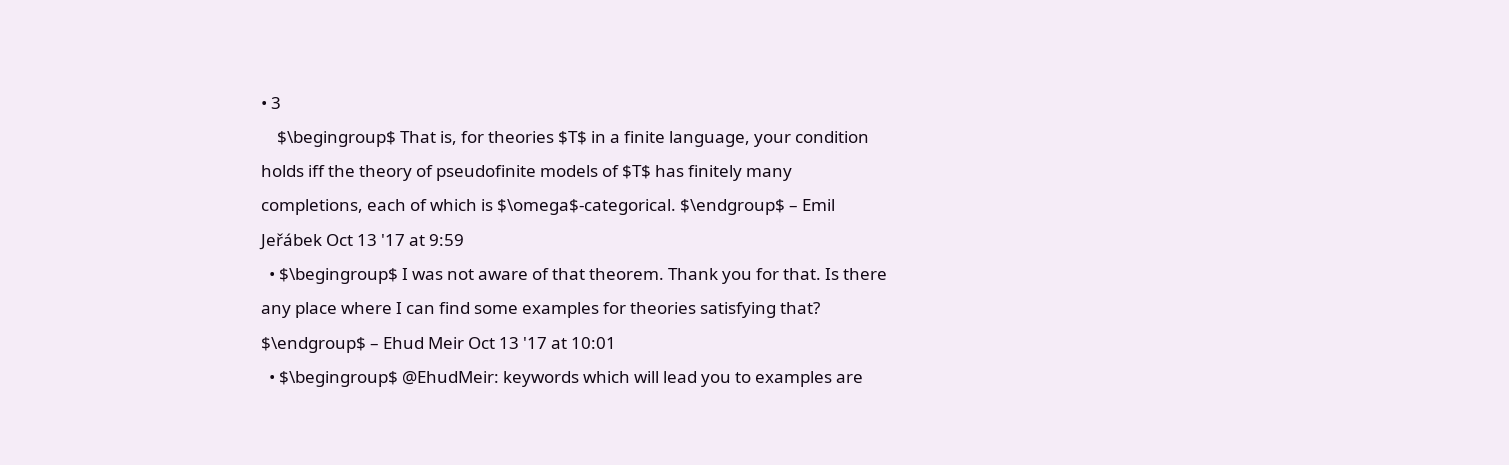• 3
    $\begingroup$ That is, for theories $T$ in a finite language, your condition holds iff the theory of pseudofinite models of $T$ has finitely many completions, each of which is $\omega$-categorical. $\endgroup$ – Emil Jeřábek Oct 13 '17 at 9:59
  • $\begingroup$ I was not aware of that theorem. Thank you for that. Is there any place where I can find some examples for theories satisfying that? $\endgroup$ – Ehud Meir Oct 13 '17 at 10:01
  • $\begingroup$ @EhudMeir: keywords which will lead you to examples are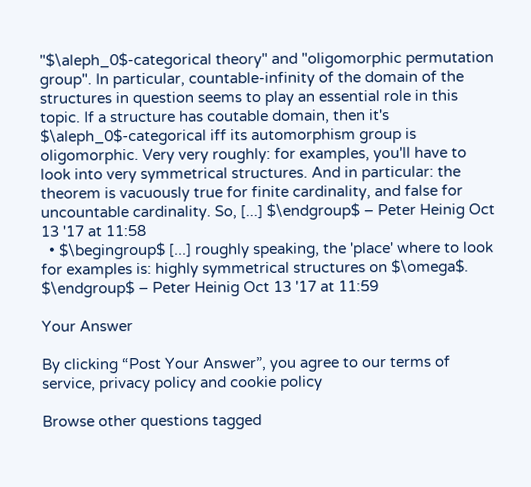"$\aleph_0$-categorical theory" and "oligomorphic permutation group". In particular, countable-infinity of the domain of the structures in question seems to play an essential role in this topic. If a structure has coutable domain, then it's $\aleph_0$-categorical iff its automorphism group is oligomorphic. Very very roughly: for examples, you'll have to look into very symmetrical structures. And in particular: the theorem is vacuously true for finite cardinality, and false for uncountable cardinality. So, [...] $\endgroup$ – Peter Heinig Oct 13 '17 at 11:58
  • $\begingroup$ [...] roughly speaking, the 'place' where to look for examples is: highly symmetrical structures on $\omega$. $\endgroup$ – Peter Heinig Oct 13 '17 at 11:59

Your Answer

By clicking “Post Your Answer”, you agree to our terms of service, privacy policy and cookie policy

Browse other questions tagged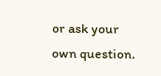or ask your own question.